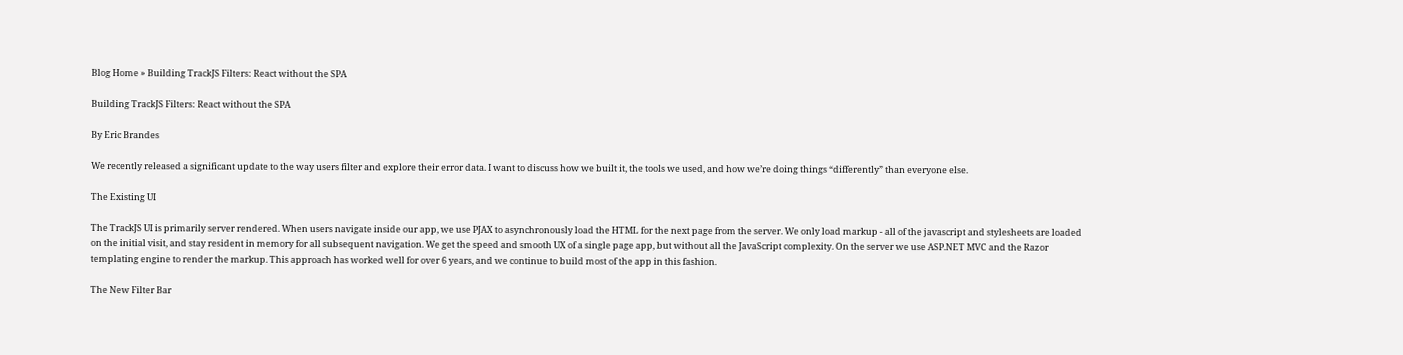Blog Home » Building TrackJS Filters: React without the SPA

Building TrackJS Filters: React without the SPA

By Eric Brandes

We recently released a significant update to the way users filter and explore their error data. I want to discuss how we built it, the tools we used, and how we’re doing things “differently” than everyone else.

The Existing UI

The TrackJS UI is primarily server rendered. When users navigate inside our app, we use PJAX to asynchronously load the HTML for the next page from the server. We only load markup - all of the javascript and stylesheets are loaded on the initial visit, and stay resident in memory for all subsequent navigation. We get the speed and smooth UX of a single page app, but without all the JavaScript complexity. On the server we use ASP.NET MVC and the Razor templating engine to render the markup. This approach has worked well for over 6 years, and we continue to build most of the app in this fashion.

The New Filter Bar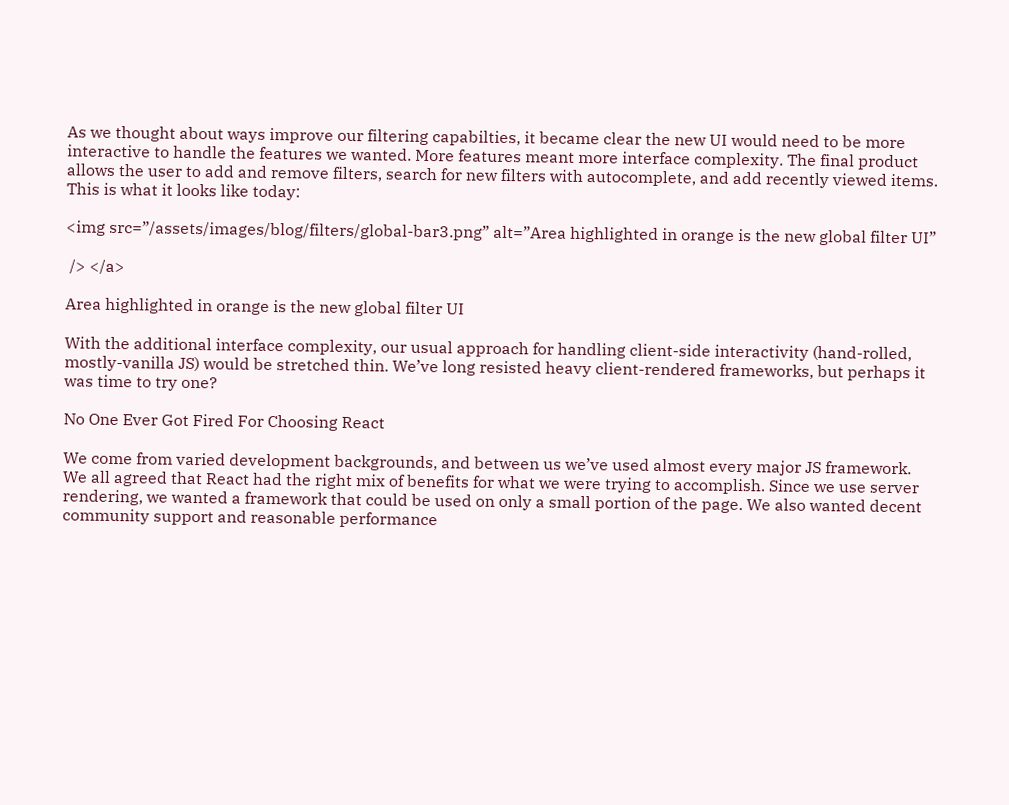As we thought about ways improve our filtering capabilties, it became clear the new UI would need to be more interactive to handle the features we wanted. More features meant more interface complexity. The final product allows the user to add and remove filters, search for new filters with autocomplete, and add recently viewed items. This is what it looks like today:

<img src=”/assets/images/blog/filters/global-bar3.png” alt=”Area highlighted in orange is the new global filter UI”

 /> </a>

Area highlighted in orange is the new global filter UI

With the additional interface complexity, our usual approach for handling client-side interactivity (hand-rolled, mostly-vanilla JS) would be stretched thin. We’ve long resisted heavy client-rendered frameworks, but perhaps it was time to try one?

No One Ever Got Fired For Choosing React

We come from varied development backgrounds, and between us we’ve used almost every major JS framework. We all agreed that React had the right mix of benefits for what we were trying to accomplish. Since we use server rendering, we wanted a framework that could be used on only a small portion of the page. We also wanted decent community support and reasonable performance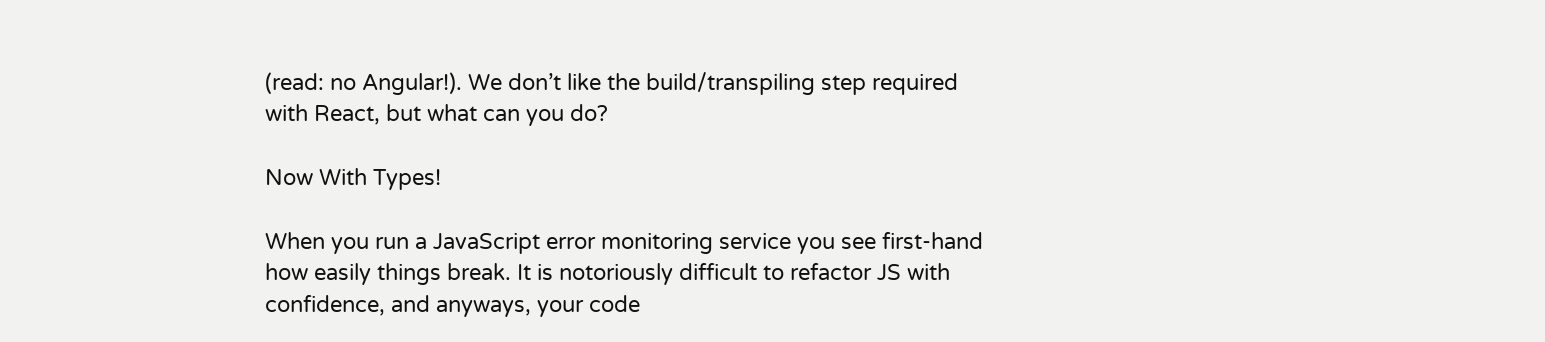(read: no Angular!). We don’t like the build/transpiling step required with React, but what can you do?

Now With Types!

When you run a JavaScript error monitoring service you see first-hand how easily things break. It is notoriously difficult to refactor JS with confidence, and anyways, your code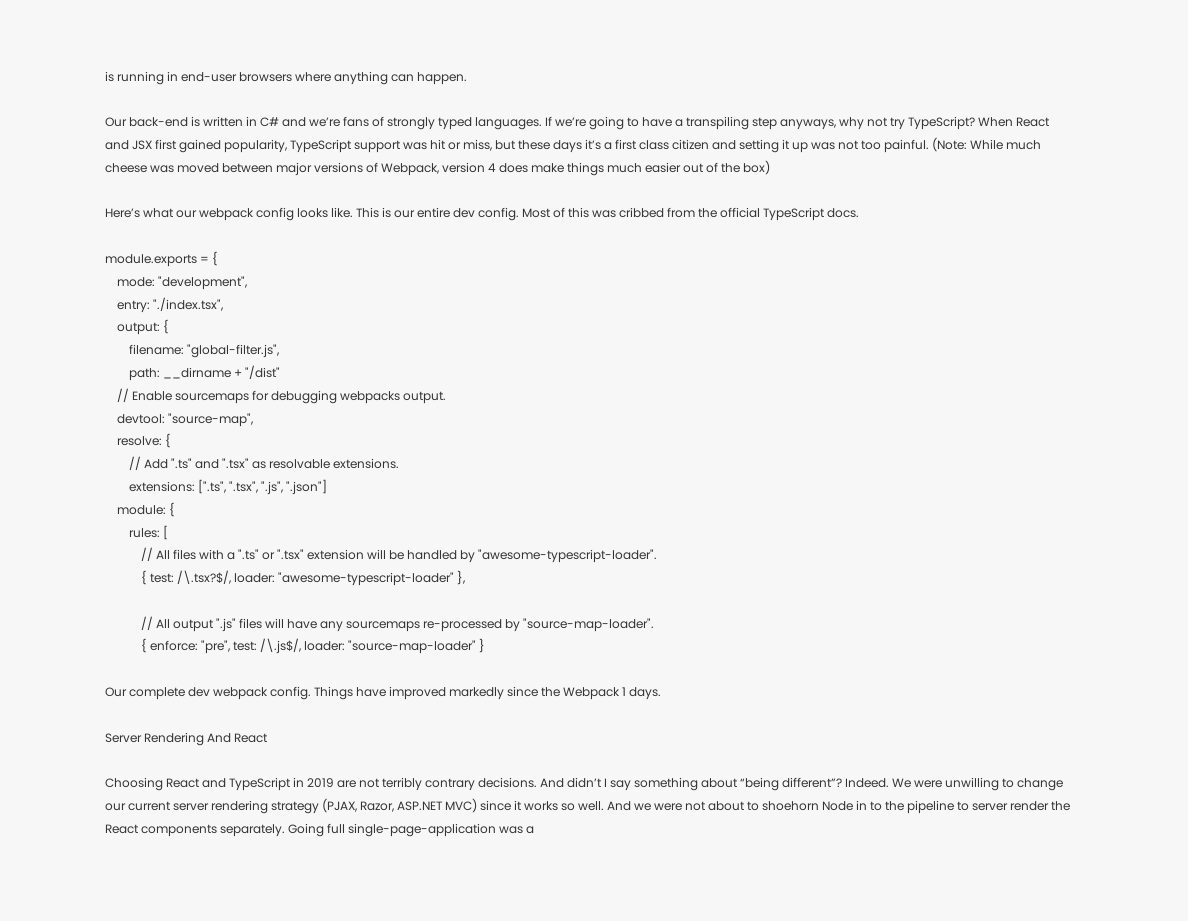is running in end-user browsers where anything can happen.

Our back-end is written in C# and we’re fans of strongly typed languages. If we’re going to have a transpiling step anyways, why not try TypeScript? When React and JSX first gained popularity, TypeScript support was hit or miss, but these days it’s a first class citizen and setting it up was not too painful. (Note: While much cheese was moved between major versions of Webpack, version 4 does make things much easier out of the box)

Here’s what our webpack config looks like. This is our entire dev config. Most of this was cribbed from the official TypeScript docs.

module.exports = {
    mode: "development",
    entry: "./index.tsx",
    output: {
        filename: "global-filter.js",
        path: __dirname + "/dist"
    // Enable sourcemaps for debugging webpacks output.
    devtool: "source-map",
    resolve: {
        // Add ".ts" and ".tsx" as resolvable extensions.
        extensions: [".ts", ".tsx", ".js", ".json"]
    module: {
        rules: [
            // All files with a ".ts" or ".tsx" extension will be handled by "awesome-typescript-loader".
            { test: /\.tsx?$/, loader: "awesome-typescript-loader" },

            // All output ".js" files will have any sourcemaps re-processed by "source-map-loader".
            { enforce: "pre", test: /\.js$/, loader: "source-map-loader" }

Our complete dev webpack config. Things have improved markedly since the Webpack 1 days.

Server Rendering And React

Choosing React and TypeScript in 2019 are not terribly contrary decisions. And didn’t I say something about “being different”? Indeed. We were unwilling to change our current server rendering strategy (PJAX, Razor, ASP.NET MVC) since it works so well. And we were not about to shoehorn Node in to the pipeline to server render the React components separately. Going full single-page-application was a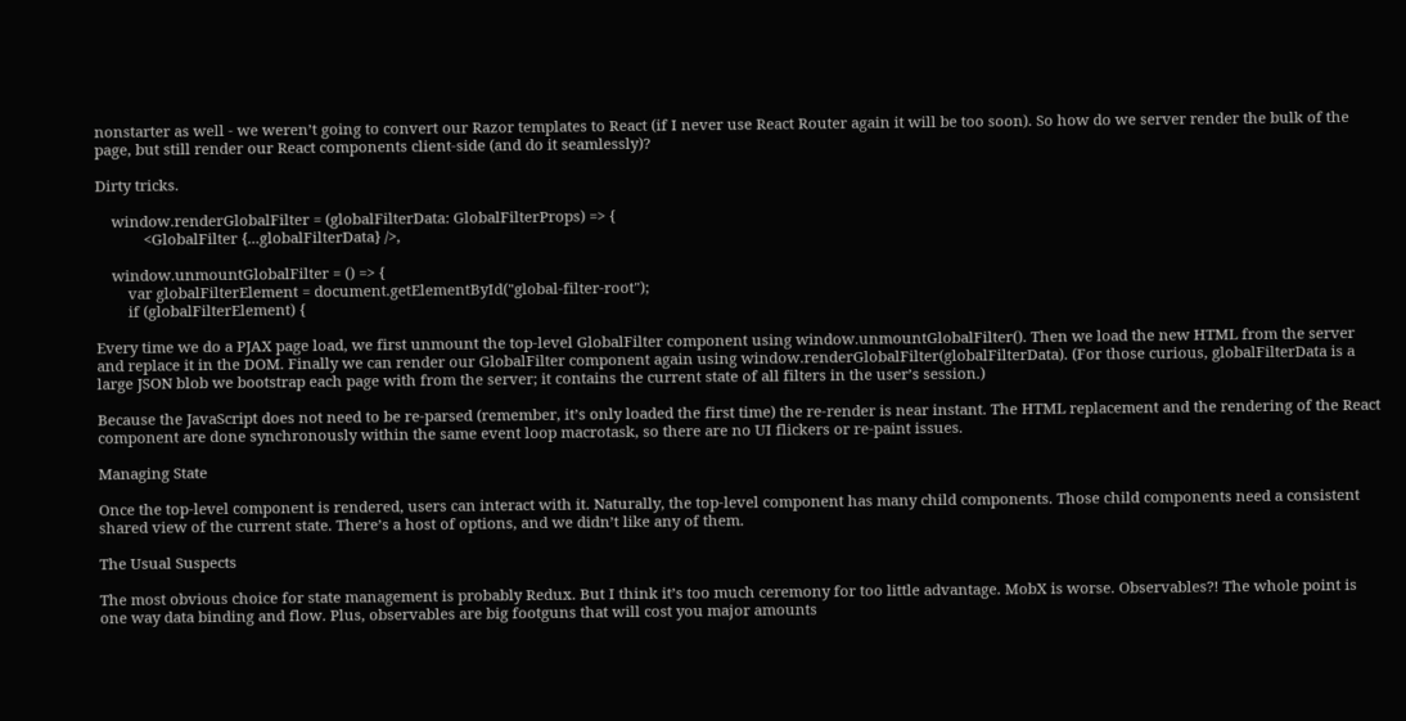nonstarter as well - we weren’t going to convert our Razor templates to React (if I never use React Router again it will be too soon). So how do we server render the bulk of the page, but still render our React components client-side (and do it seamlessly)?

Dirty tricks.

    window.renderGlobalFilter = (globalFilterData: GlobalFilterProps) => {
            <GlobalFilter {...globalFilterData} />,

    window.unmountGlobalFilter = () => {
        var globalFilterElement = document.getElementById("global-filter-root");
        if (globalFilterElement) {

Every time we do a PJAX page load, we first unmount the top-level GlobalFilter component using window.unmountGlobalFilter(). Then we load the new HTML from the server and replace it in the DOM. Finally we can render our GlobalFilter component again using window.renderGlobalFilter(globalFilterData). (For those curious, globalFilterData is a large JSON blob we bootstrap each page with from the server; it contains the current state of all filters in the user’s session.)

Because the JavaScript does not need to be re-parsed (remember, it’s only loaded the first time) the re-render is near instant. The HTML replacement and the rendering of the React component are done synchronously within the same event loop macrotask, so there are no UI flickers or re-paint issues.

Managing State

Once the top-level component is rendered, users can interact with it. Naturally, the top-level component has many child components. Those child components need a consistent shared view of the current state. There’s a host of options, and we didn’t like any of them.

The Usual Suspects

The most obvious choice for state management is probably Redux. But I think it’s too much ceremony for too little advantage. MobX is worse. Observables?! The whole point is one way data binding and flow. Plus, observables are big footguns that will cost you major amounts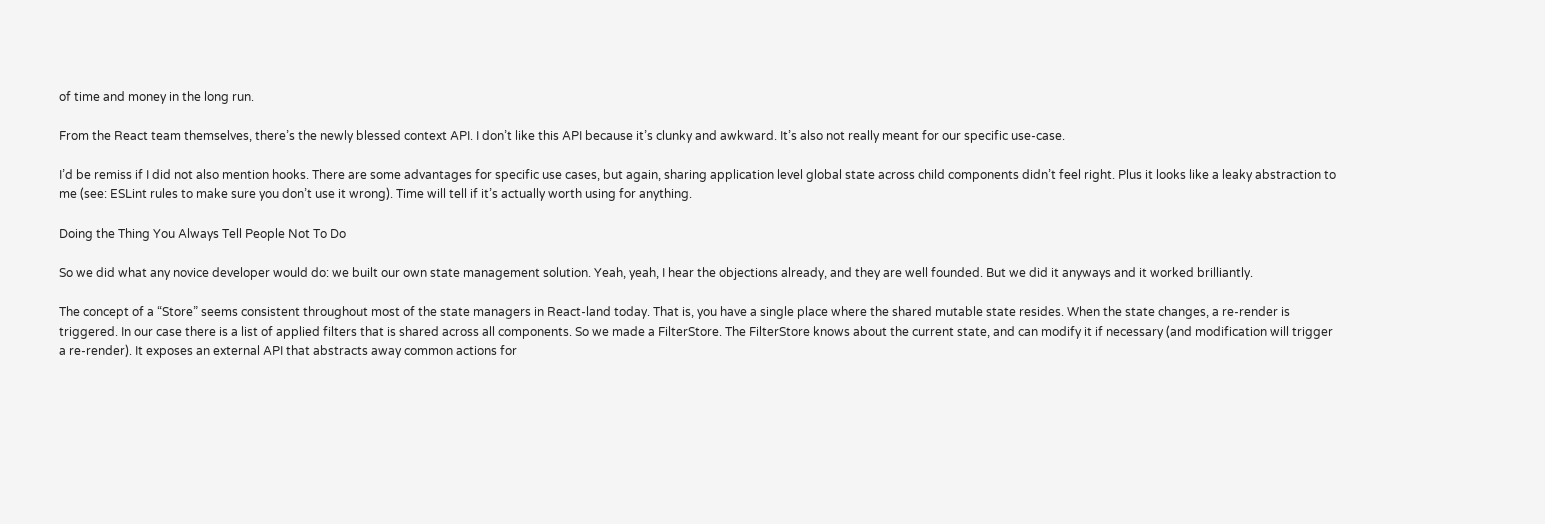of time and money in the long run.

From the React team themselves, there’s the newly blessed context API. I don’t like this API because it’s clunky and awkward. It’s also not really meant for our specific use-case.

I’d be remiss if I did not also mention hooks. There are some advantages for specific use cases, but again, sharing application level global state across child components didn’t feel right. Plus it looks like a leaky abstraction to me (see: ESLint rules to make sure you don’t use it wrong). Time will tell if it’s actually worth using for anything.

Doing the Thing You Always Tell People Not To Do

So we did what any novice developer would do: we built our own state management solution. Yeah, yeah, I hear the objections already, and they are well founded. But we did it anyways and it worked brilliantly.

The concept of a “Store” seems consistent throughout most of the state managers in React-land today. That is, you have a single place where the shared mutable state resides. When the state changes, a re-render is triggered. In our case there is a list of applied filters that is shared across all components. So we made a FilterStore. The FilterStore knows about the current state, and can modify it if necessary (and modification will trigger a re-render). It exposes an external API that abstracts away common actions for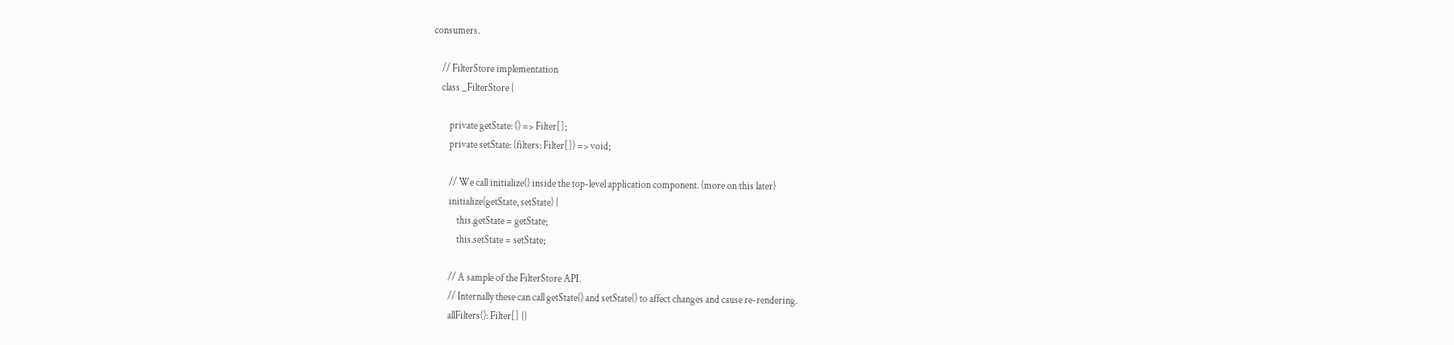consumers.

    // FilterStore implementation
    class _FilterStore {

        private getState: () => Filter[];
        private setState: (filters: Filter[]) => void;

        // We call initialize() inside the top-level application component. (more on this later)
        initialize(getState, setState) {
            this.getState = getState;
            this.setState = setState;

        // A sample of the FilterStore API.
        // Internally these can call getState() and setState() to affect changes and cause re-rendering.
        allFilters(): Filter[] {}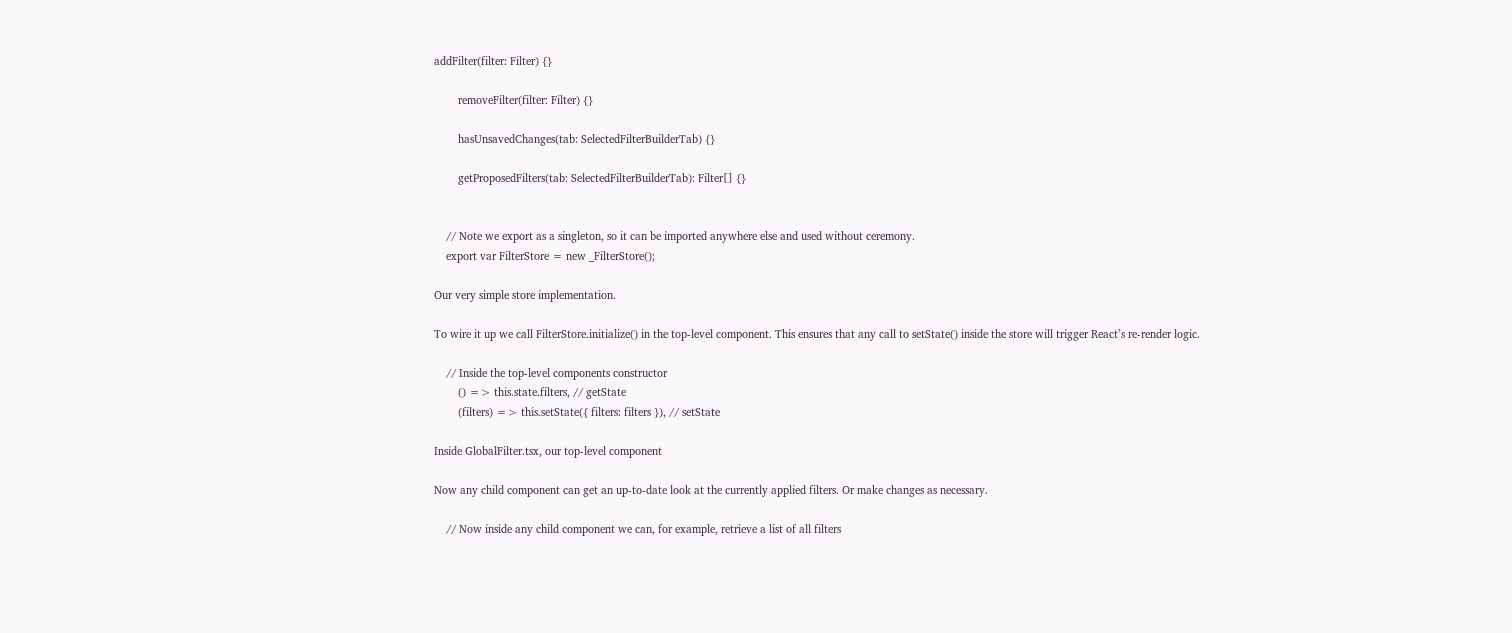addFilter(filter: Filter) {}

        removeFilter(filter: Filter) {}

        hasUnsavedChanges(tab: SelectedFilterBuilderTab) {}

        getProposedFilters(tab: SelectedFilterBuilderTab): Filter[] {}


    // Note we export as a singleton, so it can be imported anywhere else and used without ceremony.
    export var FilterStore = new _FilterStore();

Our very simple store implementation.

To wire it up we call FilterStore.initialize() in the top-level component. This ensures that any call to setState() inside the store will trigger React’s re-render logic.

    // Inside the top-level components constructor
        () => this.state.filters, // getState
        (filters) => this.setState({ filters: filters }), // setState

Inside GlobalFilter.tsx, our top-level component

Now any child component can get an up-to-date look at the currently applied filters. Or make changes as necessary.

    // Now inside any child component we can, for example, retrieve a list of all filters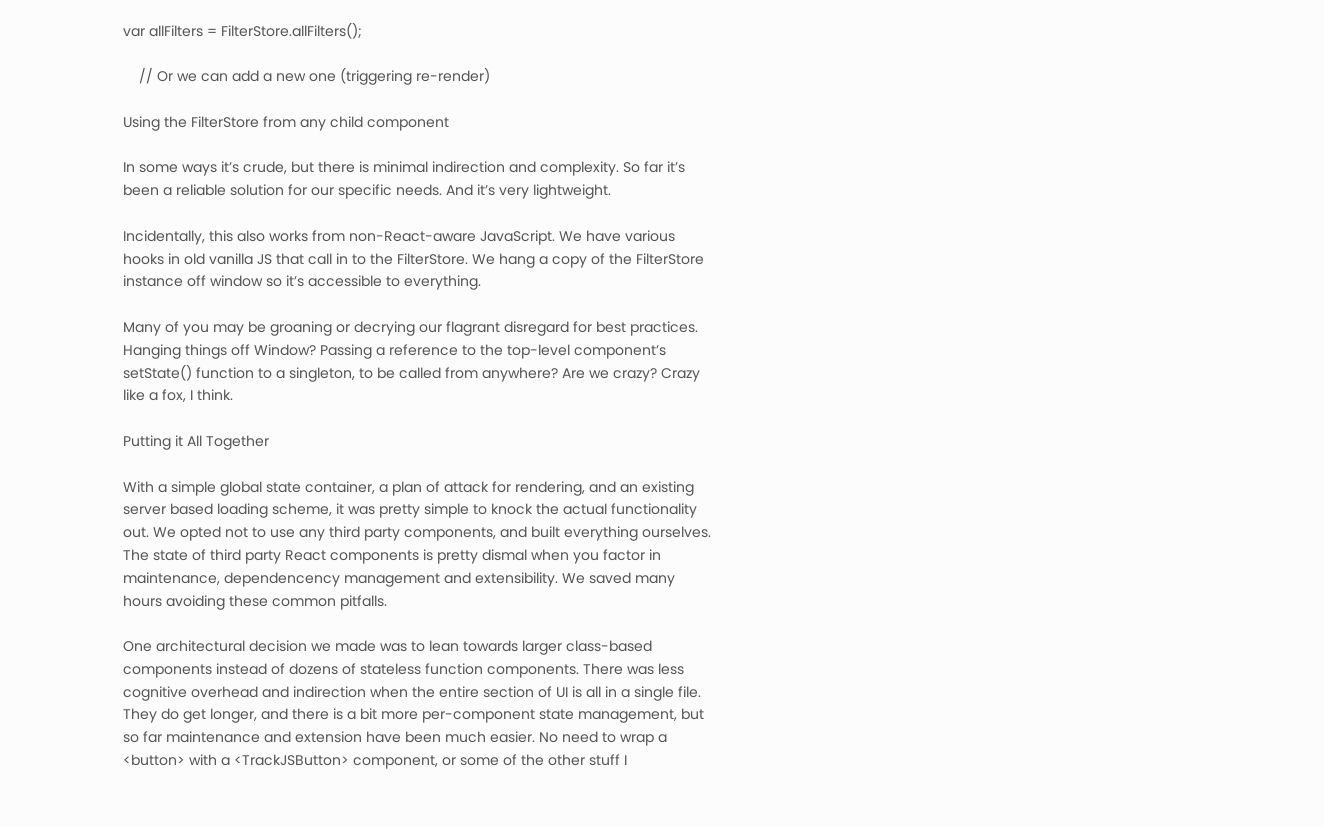var allFilters = FilterStore.allFilters();

    // Or we can add a new one (triggering re-render)

Using the FilterStore from any child component

In some ways it’s crude, but there is minimal indirection and complexity. So far it’s been a reliable solution for our specific needs. And it’s very lightweight.

Incidentally, this also works from non-React-aware JavaScript. We have various hooks in old vanilla JS that call in to the FilterStore. We hang a copy of the FilterStore instance off window so it’s accessible to everything.

Many of you may be groaning or decrying our flagrant disregard for best practices. Hanging things off Window? Passing a reference to the top-level component’s setState() function to a singleton, to be called from anywhere? Are we crazy? Crazy like a fox, I think.

Putting it All Together

With a simple global state container, a plan of attack for rendering, and an existing server based loading scheme, it was pretty simple to knock the actual functionality out. We opted not to use any third party components, and built everything ourselves. The state of third party React components is pretty dismal when you factor in maintenance, dependencency management and extensibility. We saved many hours avoiding these common pitfalls.

One architectural decision we made was to lean towards larger class-based components instead of dozens of stateless function components. There was less cognitive overhead and indirection when the entire section of UI is all in a single file. They do get longer, and there is a bit more per-component state management, but so far maintenance and extension have been much easier. No need to wrap a <button> with a <TrackJSButton> component, or some of the other stuff I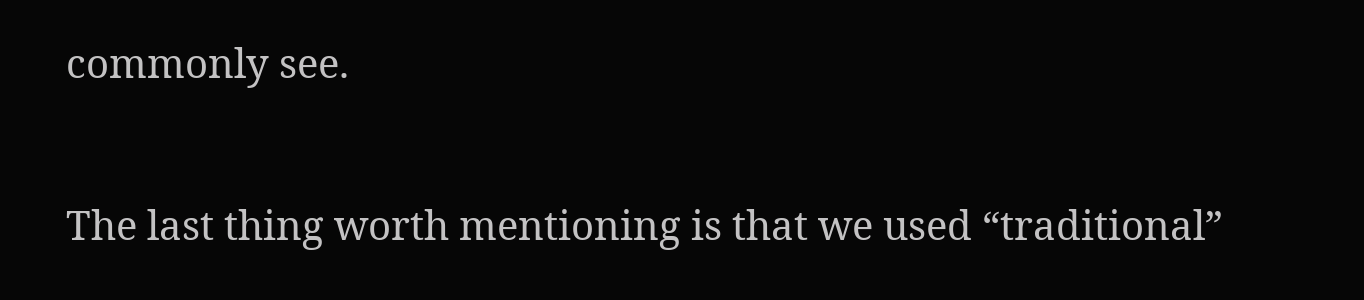commonly see.

The last thing worth mentioning is that we used “traditional”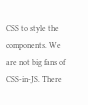CSS to style the components. We are not big fans of CSS-in-JS. There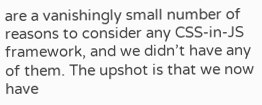are a vanishingly small number of reasons to consider any CSS-in-JS framework, and we didn’t have any of them. The upshot is that we now have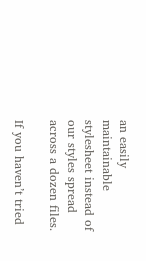an easily maintainable stylesheet instead of our styles spread across a dozen files.

If you haven’t tried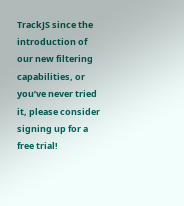TrackJS since the introduction of our new filtering capabilities, or you’ve never tried it, please consider signing up for a free trial!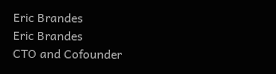Eric Brandes
Eric Brandes
CTO and Cofounder